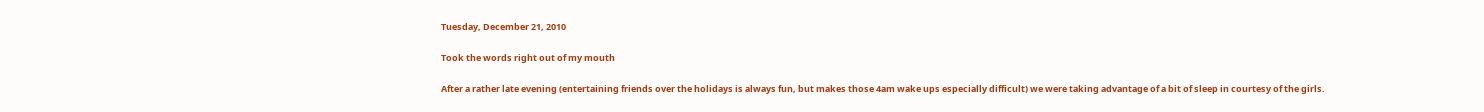Tuesday, December 21, 2010

Took the words right out of my mouth

After a rather late evening (entertaining friends over the holidays is always fun, but makes those 4am wake ups especially difficult) we were taking advantage of a bit of sleep in courtesy of the girls.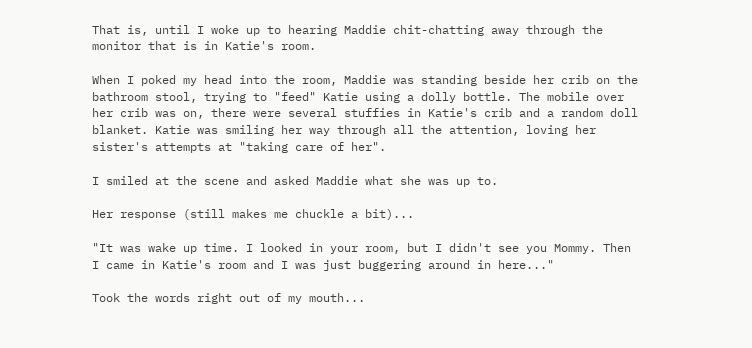That is, until I woke up to hearing Maddie chit-chatting away through the monitor that is in Katie's room.

When I poked my head into the room, Maddie was standing beside her crib on the bathroom stool, trying to "feed" Katie using a dolly bottle. The mobile over her crib was on, there were several stuffies in Katie's crib and a random doll blanket. Katie was smiling her way through all the attention, loving her sister's attempts at "taking care of her".

I smiled at the scene and asked Maddie what she was up to.

Her response (still makes me chuckle a bit)...

"It was wake up time. I looked in your room, but I didn't see you Mommy. Then I came in Katie's room and I was just buggering around in here..."

Took the words right out of my mouth...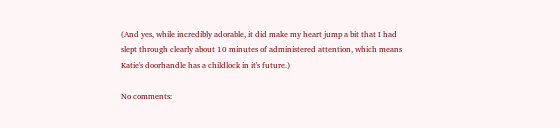(And yes, while incredibly adorable, it did make my heart jump a bit that I had slept through clearly about 10 minutes of administered attention, which means Katie's doorhandle has a childlock in it's future.)

No comments: